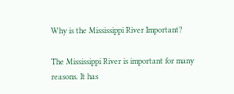Why is the Mississippi River Important?

The Mississippi River is important for many reasons. It has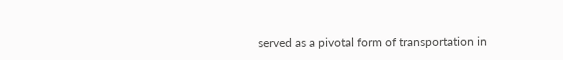served as a pivotal form of transportation in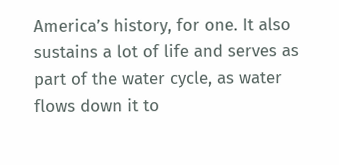America’s history, for one. It also sustains a lot of life and serves as part of the water cycle, as water flows down it to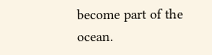become part of the ocean.